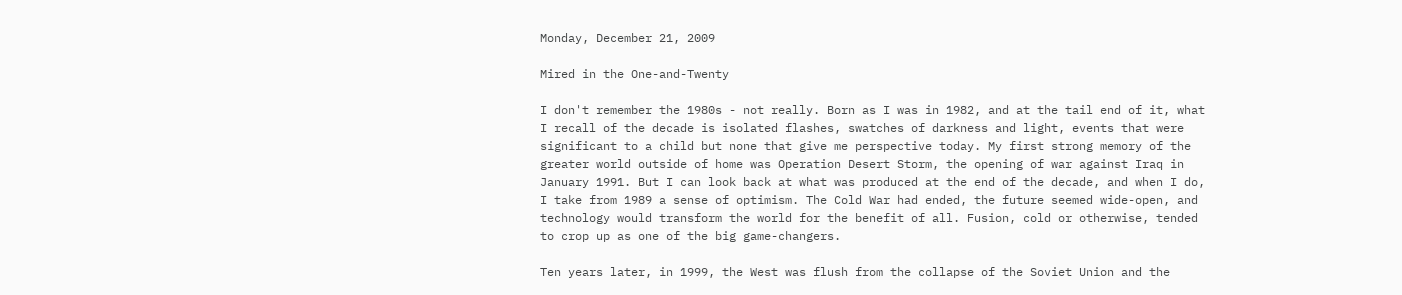Monday, December 21, 2009

Mired in the One-and-Twenty

I don't remember the 1980s - not really. Born as I was in 1982, and at the tail end of it, what I recall of the decade is isolated flashes, swatches of darkness and light, events that were significant to a child but none that give me perspective today. My first strong memory of the greater world outside of home was Operation Desert Storm, the opening of war against Iraq in January 1991. But I can look back at what was produced at the end of the decade, and when I do, I take from 1989 a sense of optimism. The Cold War had ended, the future seemed wide-open, and technology would transform the world for the benefit of all. Fusion, cold or otherwise, tended to crop up as one of the big game-changers.

Ten years later, in 1999, the West was flush from the collapse of the Soviet Union and the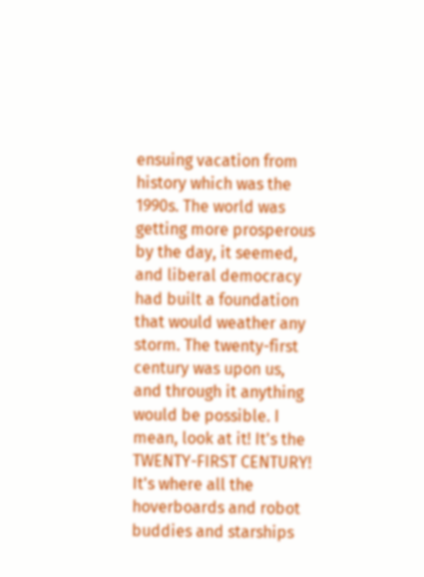ensuing vacation from history which was the 1990s. The world was getting more prosperous by the day, it seemed, and liberal democracy had built a foundation that would weather any storm. The twenty-first century was upon us, and through it anything would be possible. I mean, look at it! It's the TWENTY-FIRST CENTURY! It's where all the hoverboards and robot buddies and starships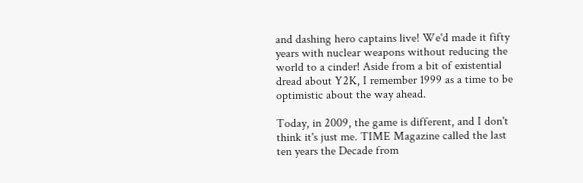and dashing hero captains live! We'd made it fifty years with nuclear weapons without reducing the world to a cinder! Aside from a bit of existential dread about Y2K, I remember 1999 as a time to be optimistic about the way ahead.

Today, in 2009, the game is different, and I don't think it's just me. TIME Magazine called the last ten years the Decade from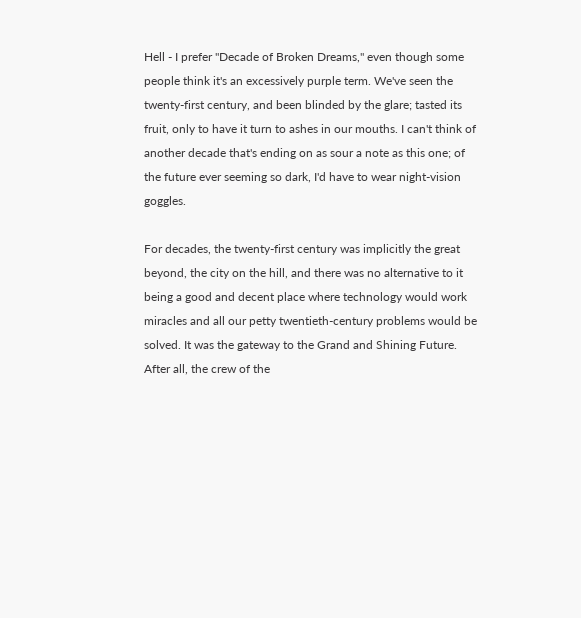Hell - I prefer "Decade of Broken Dreams," even though some people think it's an excessively purple term. We've seen the twenty-first century, and been blinded by the glare; tasted its fruit, only to have it turn to ashes in our mouths. I can't think of another decade that's ending on as sour a note as this one; of the future ever seeming so dark, I'd have to wear night-vision goggles.

For decades, the twenty-first century was implicitly the great beyond, the city on the hill, and there was no alternative to it being a good and decent place where technology would work miracles and all our petty twentieth-century problems would be solved. It was the gateway to the Grand and Shining Future. After all, the crew of the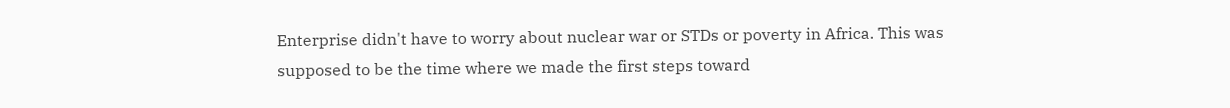Enterprise didn't have to worry about nuclear war or STDs or poverty in Africa. This was supposed to be the time where we made the first steps toward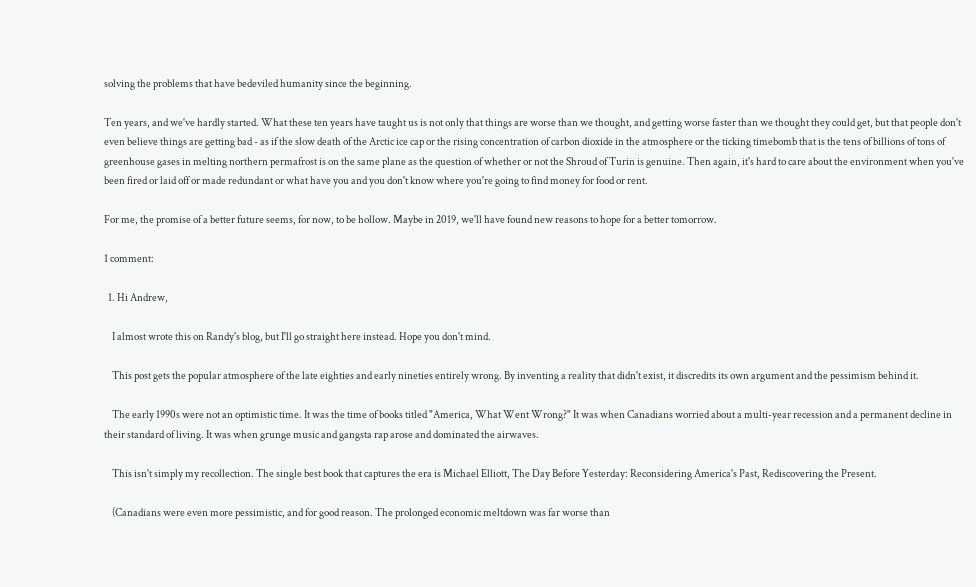solving the problems that have bedeviled humanity since the beginning.

Ten years, and we've hardly started. What these ten years have taught us is not only that things are worse than we thought, and getting worse faster than we thought they could get, but that people don't even believe things are getting bad - as if the slow death of the Arctic ice cap or the rising concentration of carbon dioxide in the atmosphere or the ticking timebomb that is the tens of billions of tons of greenhouse gases in melting northern permafrost is on the same plane as the question of whether or not the Shroud of Turin is genuine. Then again, it's hard to care about the environment when you've been fired or laid off or made redundant or what have you and you don't know where you're going to find money for food or rent.

For me, the promise of a better future seems, for now, to be hollow. Maybe in 2019, we'll have found new reasons to hope for a better tomorrow.

1 comment:

  1. Hi Andrew,

    I almost wrote this on Randy's blog, but I'll go straight here instead. Hope you don't mind.

    This post gets the popular atmosphere of the late eighties and early nineties entirely wrong. By inventing a reality that didn't exist, it discredits its own argument and the pessimism behind it.

    The early 1990s were not an optimistic time. It was the time of books titled "America, What Went Wrong?" It was when Canadians worried about a multi-year recession and a permanent decline in their standard of living. It was when grunge music and gangsta rap arose and dominated the airwaves.

    This isn't simply my recollection. The single best book that captures the era is Michael Elliott, The Day Before Yesterday: Reconsidering America's Past, Rediscovering the Present.

    (Canadians were even more pessimistic, and for good reason. The prolonged economic meltdown was far worse than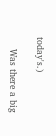today's.)

    Was there a big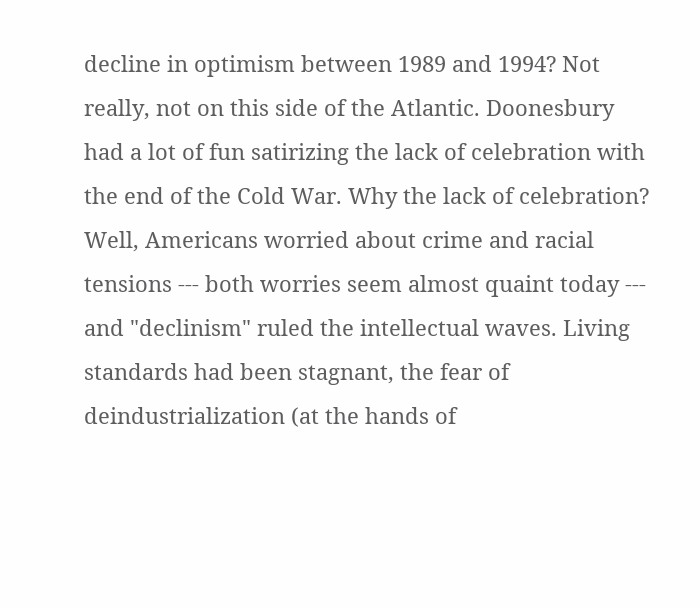decline in optimism between 1989 and 1994? Not really, not on this side of the Atlantic. Doonesbury had a lot of fun satirizing the lack of celebration with the end of the Cold War. Why the lack of celebration? Well, Americans worried about crime and racial tensions --- both worries seem almost quaint today --- and "declinism" ruled the intellectual waves. Living standards had been stagnant, the fear of deindustrialization (at the hands of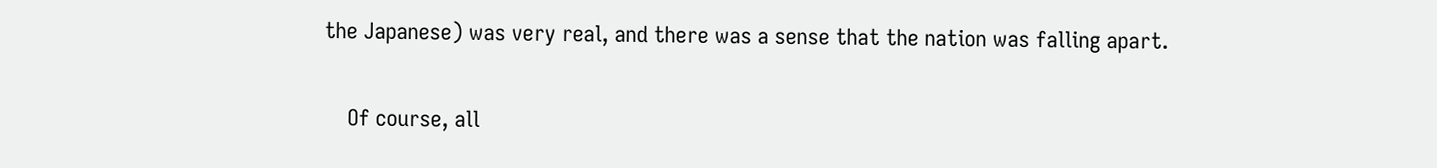the Japanese) was very real, and there was a sense that the nation was falling apart.

    Of course, all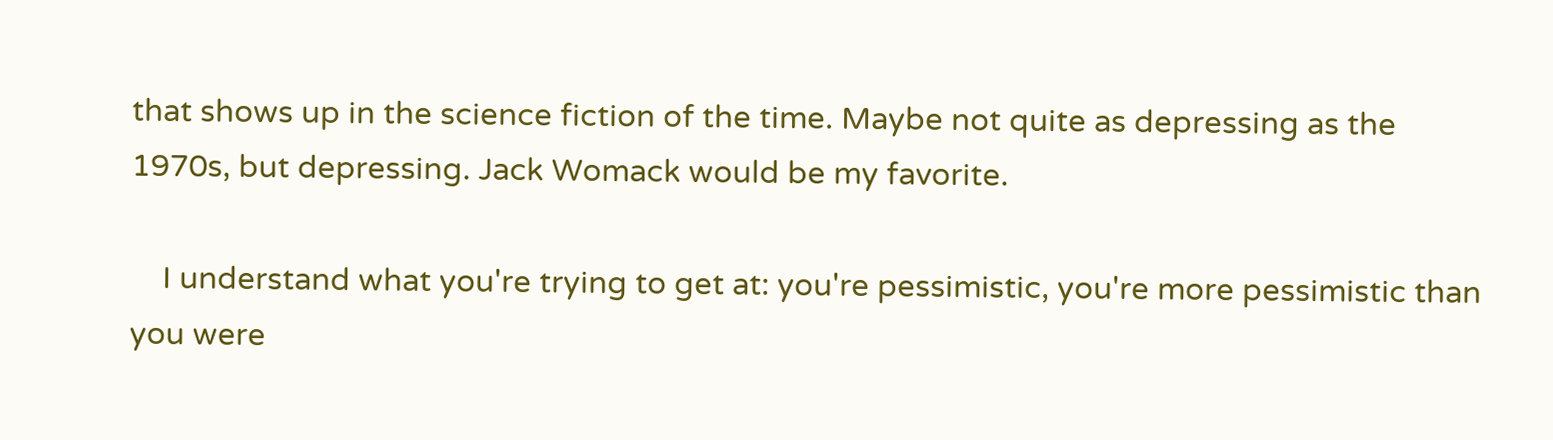that shows up in the science fiction of the time. Maybe not quite as depressing as the 1970s, but depressing. Jack Womack would be my favorite.

    I understand what you're trying to get at: you're pessimistic, you're more pessimistic than you were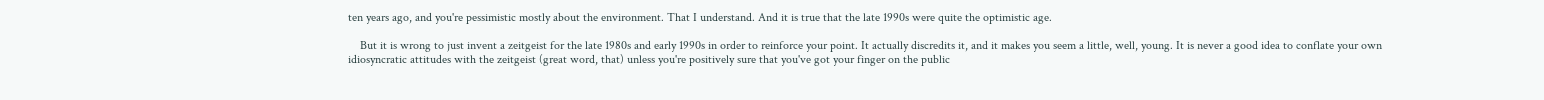ten years ago, and you're pessimistic mostly about the environment. That I understand. And it is true that the late 1990s were quite the optimistic age.

    But it is wrong to just invent a zeitgeist for the late 1980s and early 1990s in order to reinforce your point. It actually discredits it, and it makes you seem a little, well, young. It is never a good idea to conflate your own idiosyncratic attitudes with the zeitgeist (great word, that) unless you're positively sure that you've got your finger on the public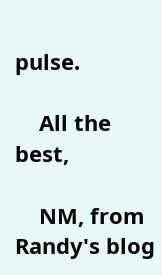pulse.

    All the best,

    NM, from Randy's blog